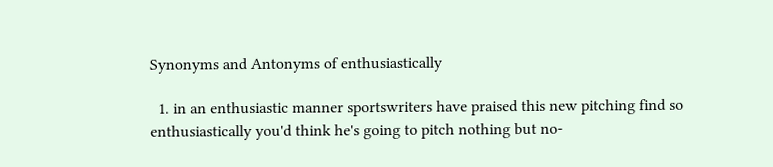Synonyms and Antonyms of enthusiastically

  1. in an enthusiastic manner sportswriters have praised this new pitching find so enthusiastically you'd think he's going to pitch nothing but no-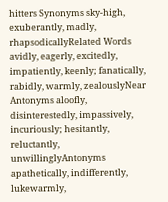hitters Synonyms sky-high, exuberantly, madly, rhapsodicallyRelated Words avidly, eagerly, excitedly, impatiently, keenly; fanatically, rabidly, warmly, zealouslyNear Antonyms aloofly, disinterestedly, impassively, incuriously; hesitantly, reluctantly, unwillinglyAntonyms apathetically, indifferently, lukewarmly,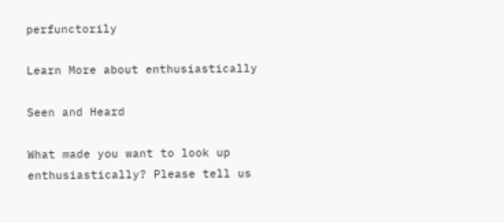perfunctorily

Learn More about enthusiastically

Seen and Heard

What made you want to look up enthusiastically? Please tell us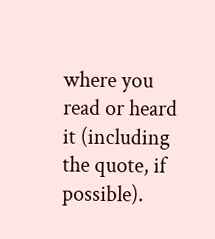where you read or heard it (including the quote, if possible).